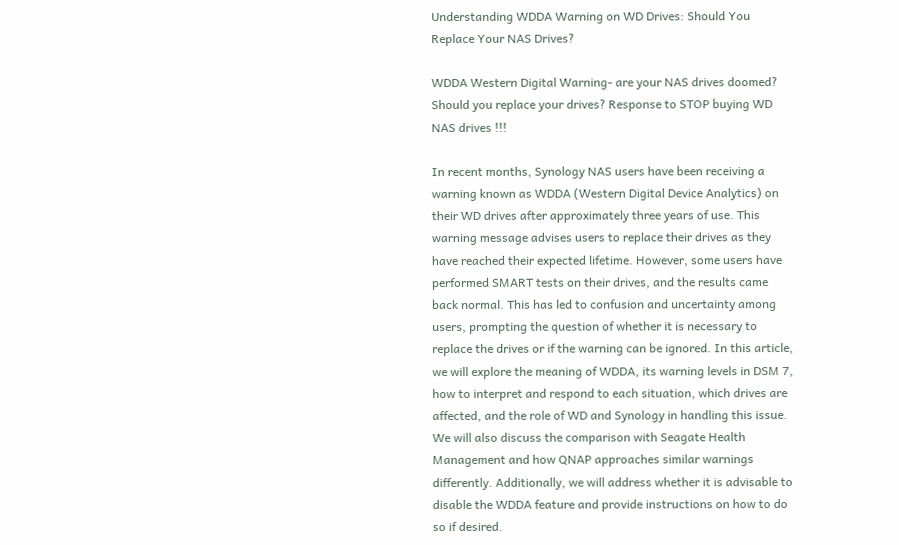Understanding WDDA Warning on WD Drives: Should You Replace Your NAS Drives?

WDDA Western Digital Warning- are your NAS drives doomed? Should you replace your drives? Response to STOP buying WD NAS drives !!!

In recent months, Synology NAS users have been receiving a warning known as WDDA (Western Digital Device Analytics) on their WD drives after approximately three years of use. This warning message advises users to replace their drives as they have reached their expected lifetime. However, some users have performed SMART tests on their drives, and the results came back normal. This has led to confusion and uncertainty among users, prompting the question of whether it is necessary to replace the drives or if the warning can be ignored. In this article, we will explore the meaning of WDDA, its warning levels in DSM 7, how to interpret and respond to each situation, which drives are affected, and the role of WD and Synology in handling this issue. We will also discuss the comparison with Seagate Health Management and how QNAP approaches similar warnings differently. Additionally, we will address whether it is advisable to disable the WDDA feature and provide instructions on how to do so if desired.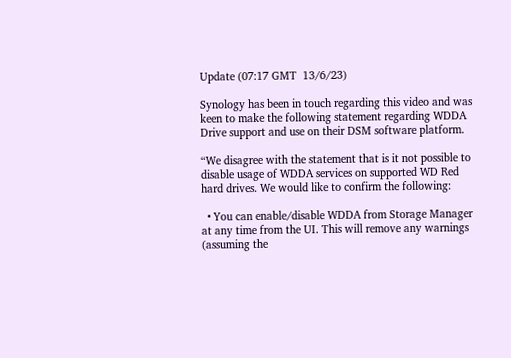Update (07:17 GMT  13/6/23)

Synology has been in touch regarding this video and was keen to make the following statement regarding WDDA Drive support and use on their DSM software platform.

“We disagree with the statement that is it not possible to disable usage of WDDA services on supported WD Red hard drives. We would like to confirm the following:

  • You can enable/disable WDDA from Storage Manager at any time from the UI. This will remove any warnings (assuming the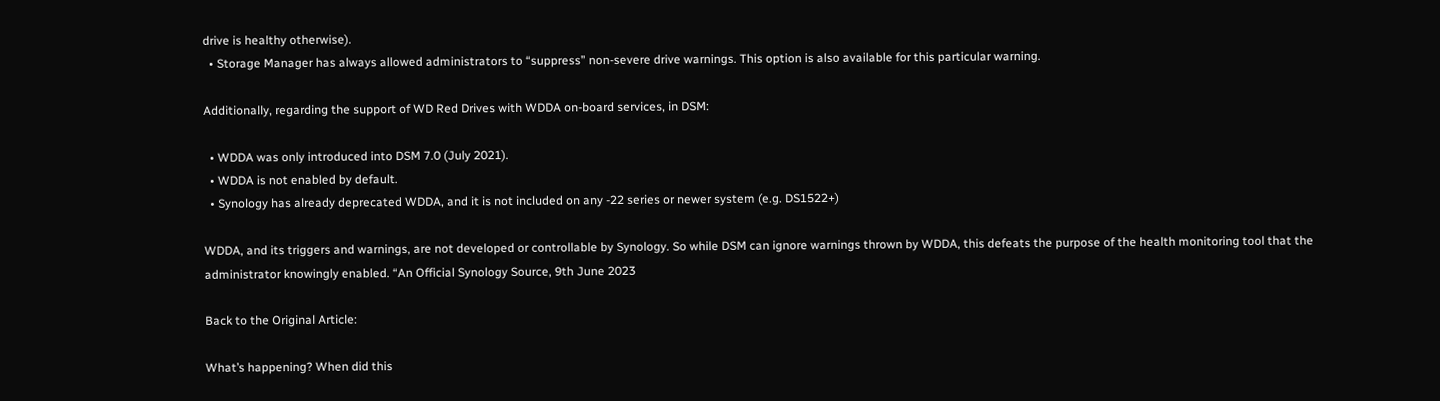drive is healthy otherwise).
  • Storage Manager has always allowed administrators to “suppress” non-severe drive warnings. This option is also available for this particular warning.

Additionally, regarding the support of WD Red Drives with WDDA on-board services, in DSM:

  • WDDA was only introduced into DSM 7.0 (July 2021).
  • WDDA is not enabled by default.
  • Synology has already deprecated WDDA, and it is not included on any -22 series or newer system (e.g. DS1522+)

WDDA, and its triggers and warnings, are not developed or controllable by Synology. So while DSM can ignore warnings thrown by WDDA, this defeats the purpose of the health monitoring tool that the administrator knowingly enabled. “An Official Synology Source, 9th June 2023

Back to the Original Article:

What’s happening? When did this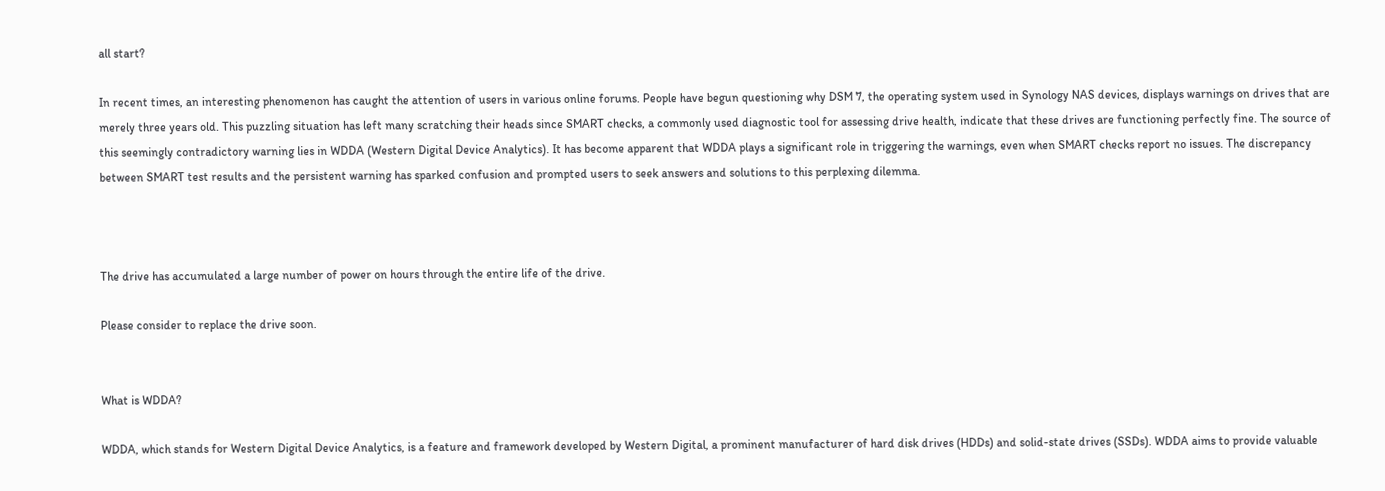all start?

In recent times, an interesting phenomenon has caught the attention of users in various online forums. People have begun questioning why DSM 7, the operating system used in Synology NAS devices, displays warnings on drives that are merely three years old. This puzzling situation has left many scratching their heads since SMART checks, a commonly used diagnostic tool for assessing drive health, indicate that these drives are functioning perfectly fine. The source of this seemingly contradictory warning lies in WDDA (Western Digital Device Analytics). It has become apparent that WDDA plays a significant role in triggering the warnings, even when SMART checks report no issues. The discrepancy between SMART test results and the persistent warning has sparked confusion and prompted users to seek answers and solutions to this perplexing dilemma.



The drive has accumulated a large number of power on hours through the entire life of the drive.

Please consider to replace the drive soon.


What is WDDA?

WDDA, which stands for Western Digital Device Analytics, is a feature and framework developed by Western Digital, a prominent manufacturer of hard disk drives (HDDs) and solid-state drives (SSDs). WDDA aims to provide valuable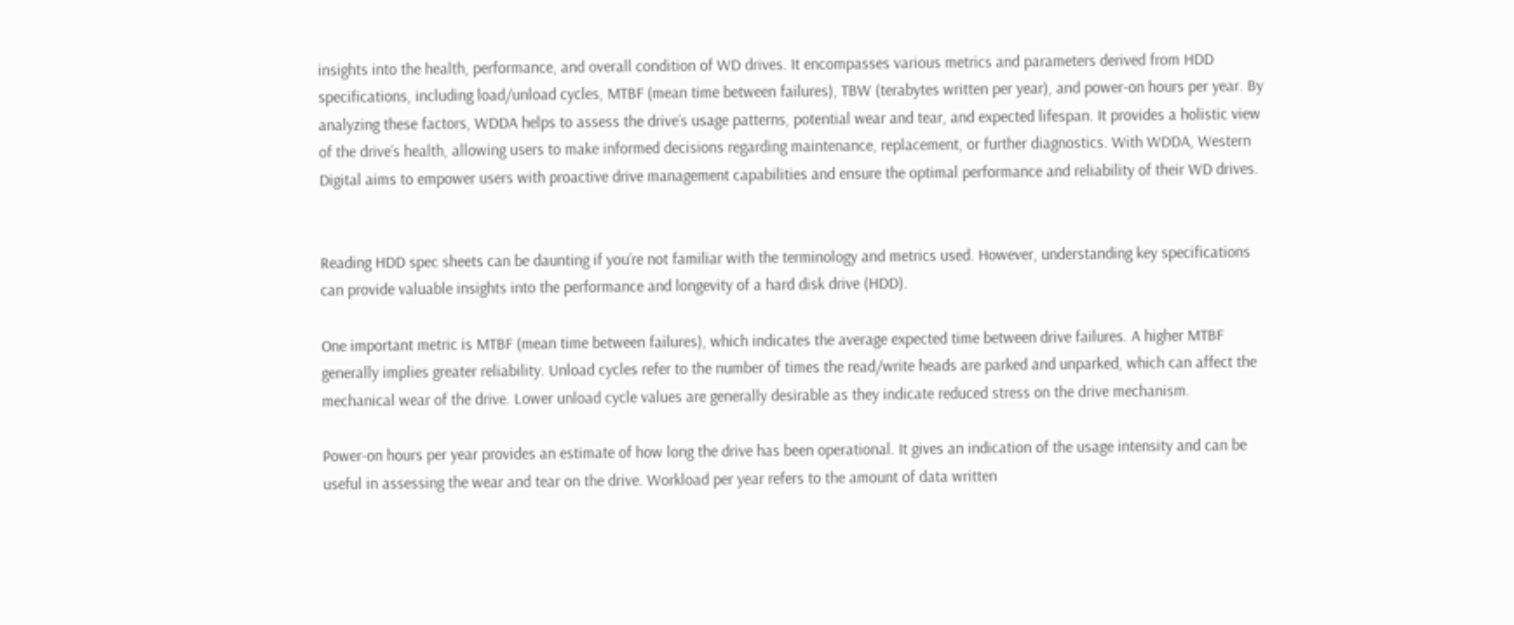insights into the health, performance, and overall condition of WD drives. It encompasses various metrics and parameters derived from HDD specifications, including load/unload cycles, MTBF (mean time between failures), TBW (terabytes written per year), and power-on hours per year. By analyzing these factors, WDDA helps to assess the drive’s usage patterns, potential wear and tear, and expected lifespan. It provides a holistic view of the drive’s health, allowing users to make informed decisions regarding maintenance, replacement, or further diagnostics. With WDDA, Western Digital aims to empower users with proactive drive management capabilities and ensure the optimal performance and reliability of their WD drives.


Reading HDD spec sheets can be daunting if you’re not familiar with the terminology and metrics used. However, understanding key specifications can provide valuable insights into the performance and longevity of a hard disk drive (HDD).

One important metric is MTBF (mean time between failures), which indicates the average expected time between drive failures. A higher MTBF generally implies greater reliability. Unload cycles refer to the number of times the read/write heads are parked and unparked, which can affect the mechanical wear of the drive. Lower unload cycle values are generally desirable as they indicate reduced stress on the drive mechanism.

Power-on hours per year provides an estimate of how long the drive has been operational. It gives an indication of the usage intensity and can be useful in assessing the wear and tear on the drive. Workload per year refers to the amount of data written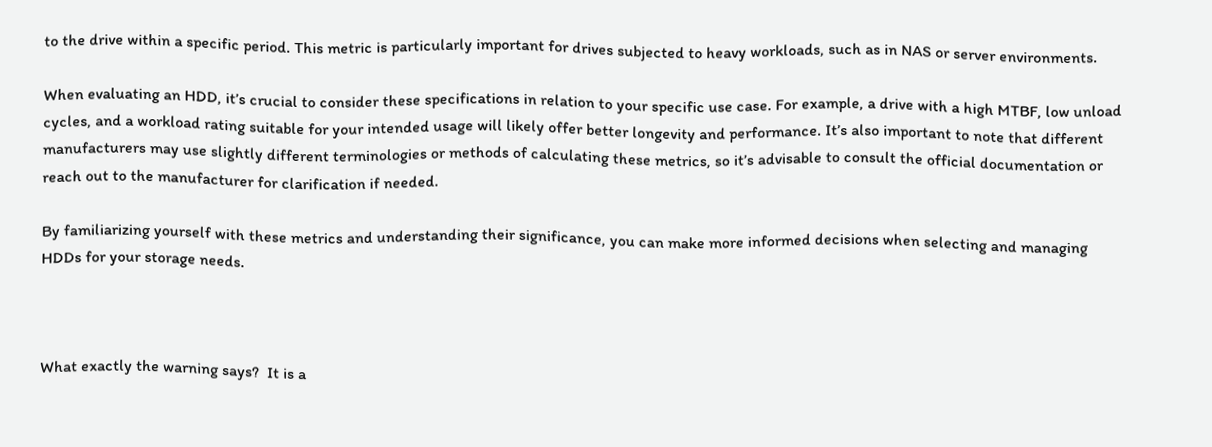to the drive within a specific period. This metric is particularly important for drives subjected to heavy workloads, such as in NAS or server environments.

When evaluating an HDD, it’s crucial to consider these specifications in relation to your specific use case. For example, a drive with a high MTBF, low unload cycles, and a workload rating suitable for your intended usage will likely offer better longevity and performance. It’s also important to note that different manufacturers may use slightly different terminologies or methods of calculating these metrics, so it’s advisable to consult the official documentation or reach out to the manufacturer for clarification if needed.

By familiarizing yourself with these metrics and understanding their significance, you can make more informed decisions when selecting and managing HDDs for your storage needs.



What exactly the warning says?  It is a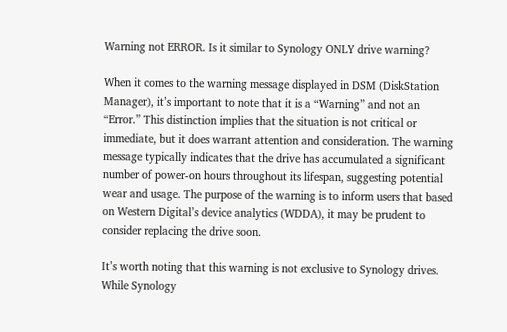Warning not ERROR. Is it similar to Synology ONLY drive warning?

When it comes to the warning message displayed in DSM (DiskStation Manager), it’s important to note that it is a “Warning” and not an “Error.” This distinction implies that the situation is not critical or immediate, but it does warrant attention and consideration. The warning message typically indicates that the drive has accumulated a significant number of power-on hours throughout its lifespan, suggesting potential wear and usage. The purpose of the warning is to inform users that based on Western Digital’s device analytics (WDDA), it may be prudent to consider replacing the drive soon.

It’s worth noting that this warning is not exclusive to Synology drives. While Synology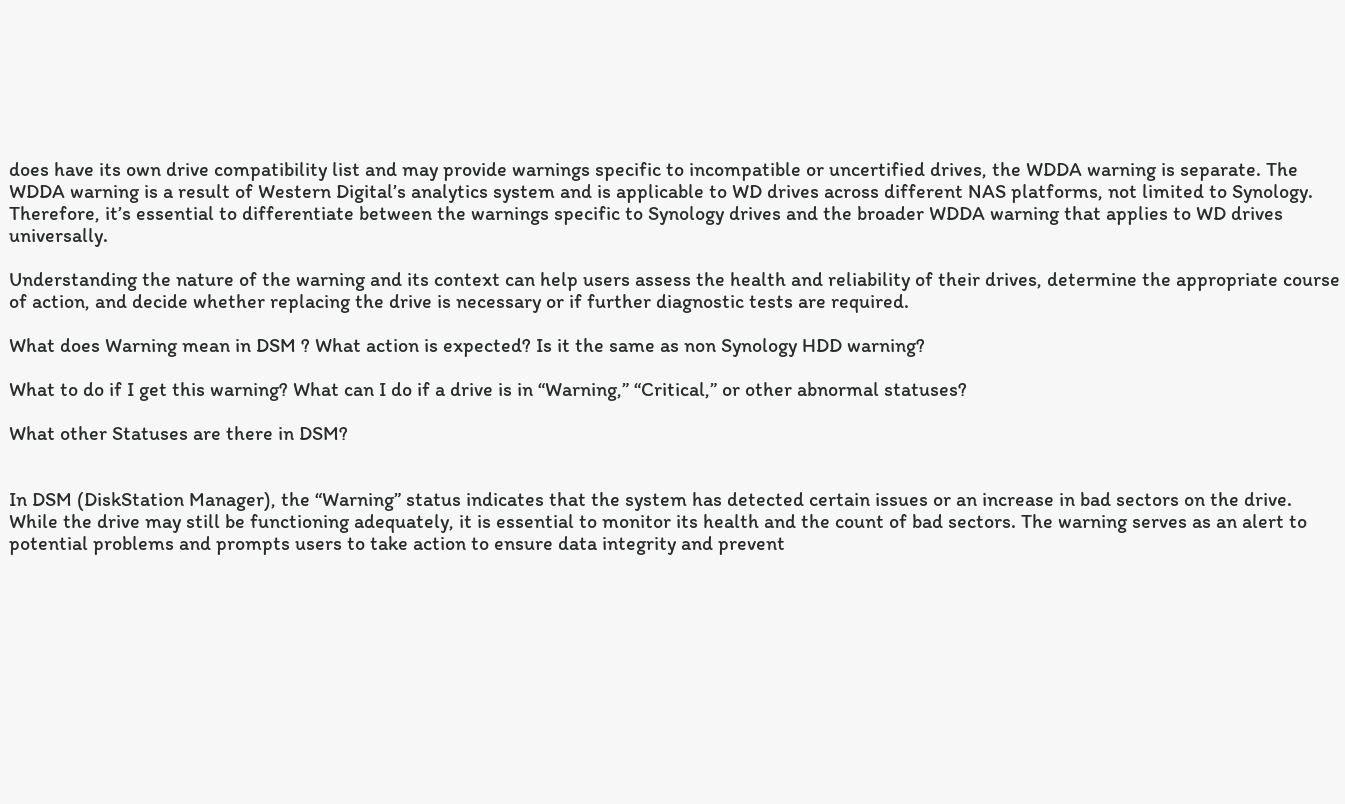does have its own drive compatibility list and may provide warnings specific to incompatible or uncertified drives, the WDDA warning is separate. The WDDA warning is a result of Western Digital’s analytics system and is applicable to WD drives across different NAS platforms, not limited to Synology. Therefore, it’s essential to differentiate between the warnings specific to Synology drives and the broader WDDA warning that applies to WD drives universally.

Understanding the nature of the warning and its context can help users assess the health and reliability of their drives, determine the appropriate course of action, and decide whether replacing the drive is necessary or if further diagnostic tests are required.

What does Warning mean in DSM ? What action is expected? Is it the same as non Synology HDD warning?

What to do if I get this warning? What can I do if a drive is in “Warning,” “Critical,” or other abnormal statuses?

What other Statuses are there in DSM?


In DSM (DiskStation Manager), the “Warning” status indicates that the system has detected certain issues or an increase in bad sectors on the drive. While the drive may still be functioning adequately, it is essential to monitor its health and the count of bad sectors. The warning serves as an alert to potential problems and prompts users to take action to ensure data integrity and prevent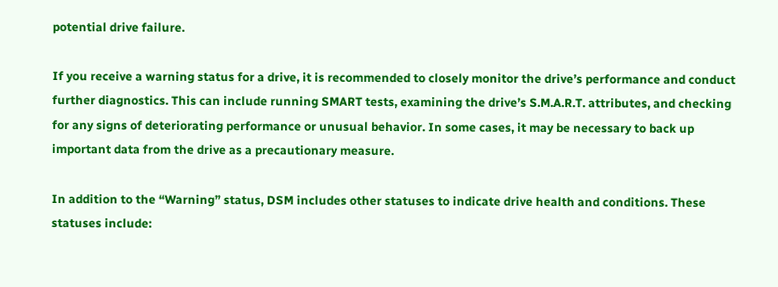potential drive failure.

If you receive a warning status for a drive, it is recommended to closely monitor the drive’s performance and conduct further diagnostics. This can include running SMART tests, examining the drive’s S.M.A.R.T. attributes, and checking for any signs of deteriorating performance or unusual behavior. In some cases, it may be necessary to back up important data from the drive as a precautionary measure.

In addition to the “Warning” status, DSM includes other statuses to indicate drive health and conditions. These statuses include: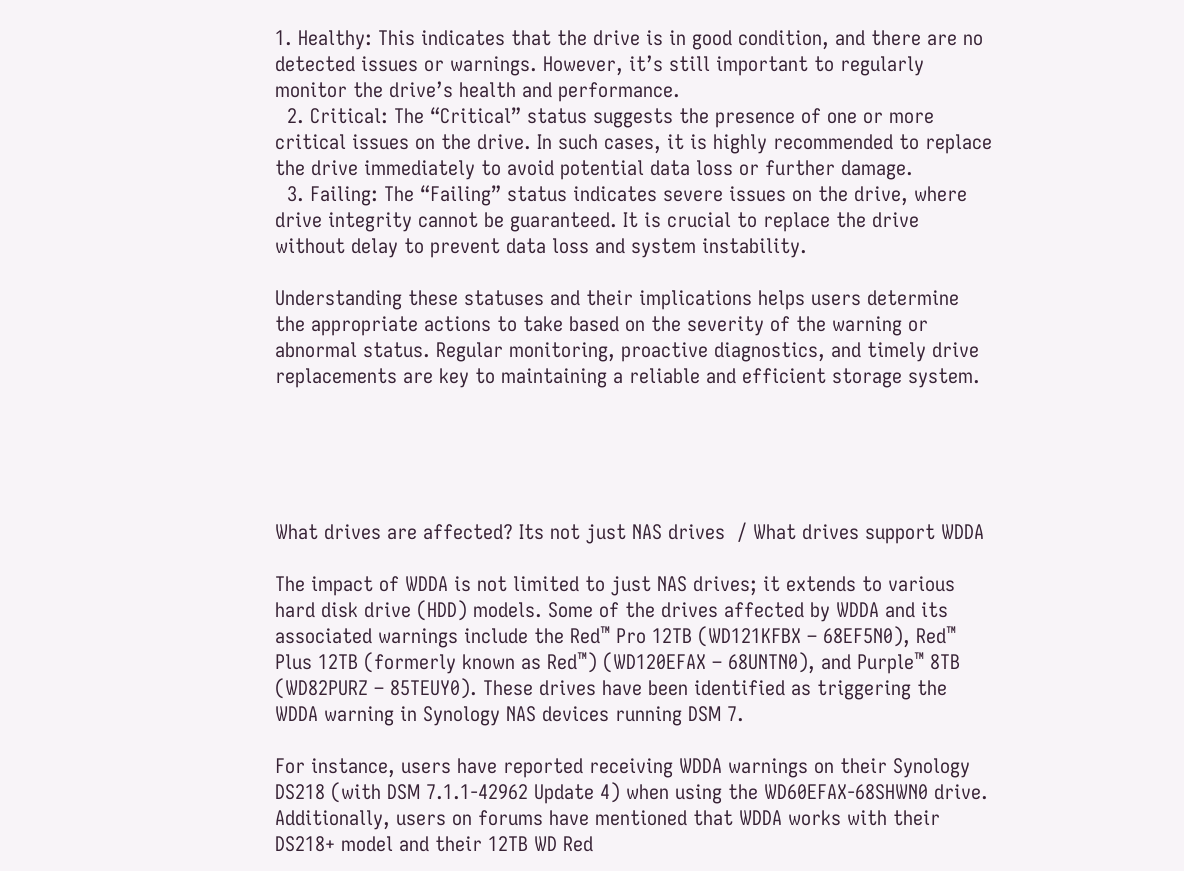1. Healthy: This indicates that the drive is in good condition, and there are no detected issues or warnings. However, it’s still important to regularly monitor the drive’s health and performance.
  2. Critical: The “Critical” status suggests the presence of one or more critical issues on the drive. In such cases, it is highly recommended to replace the drive immediately to avoid potential data loss or further damage.
  3. Failing: The “Failing” status indicates severe issues on the drive, where drive integrity cannot be guaranteed. It is crucial to replace the drive without delay to prevent data loss and system instability.

Understanding these statuses and their implications helps users determine the appropriate actions to take based on the severity of the warning or abnormal status. Regular monitoring, proactive diagnostics, and timely drive replacements are key to maintaining a reliable and efficient storage system.





What drives are affected? Its not just NAS drives  / What drives support WDDA

The impact of WDDA is not limited to just NAS drives; it extends to various hard disk drive (HDD) models. Some of the drives affected by WDDA and its associated warnings include the Red™ Pro 12TB (WD121KFBX – 68EF5N0), Red™ Plus 12TB (formerly known as Red™) (WD120EFAX – 68UNTN0), and Purple™ 8TB (WD82PURZ – 85TEUY0). These drives have been identified as triggering the WDDA warning in Synology NAS devices running DSM 7.

For instance, users have reported receiving WDDA warnings on their Synology DS218 (with DSM 7.1.1-42962 Update 4) when using the WD60EFAX-68SHWN0 drive. Additionally, users on forums have mentioned that WDDA works with their DS218+ model and their 12TB WD Red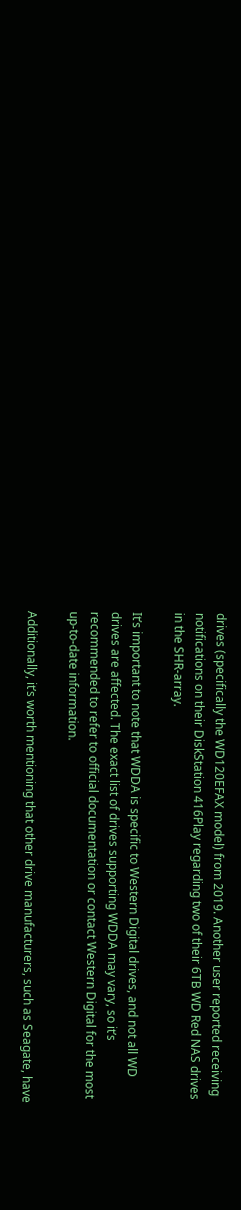drives (specifically the WD120EFAX model) from 2019. Another user reported receiving notifications on their DiskStation 416Play regarding two of their 6TB WD Red NAS drives in the SHR-array.

It’s important to note that WDDA is specific to Western Digital drives, and not all WD drives are affected. The exact list of drives supporting WDDA may vary, so it’s recommended to refer to official documentation or contact Western Digital for the most up-to-date information.

Additionally, it’s worth mentioning that other drive manufacturers, such as Seagate, have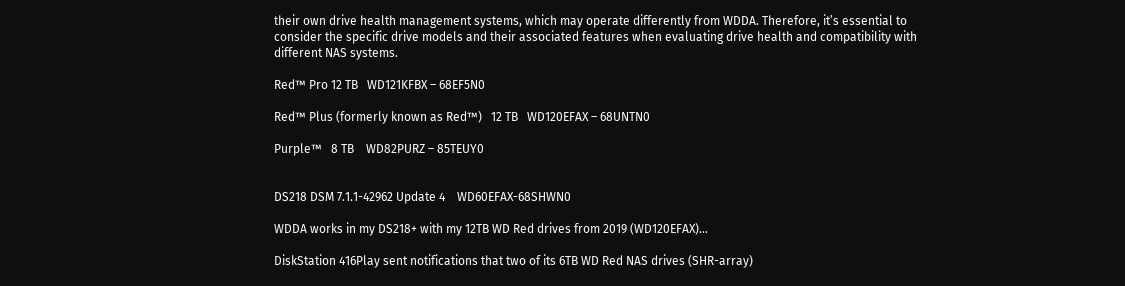their own drive health management systems, which may operate differently from WDDA. Therefore, it’s essential to consider the specific drive models and their associated features when evaluating drive health and compatibility with different NAS systems.

Red™ Pro 12 TB   WD121KFBX – 68EF5N0

Red™ Plus (formerly known as Red™)   12 TB   WD120EFAX – 68UNTN0

Purple™   8 TB    WD82PURZ – 85TEUY0


DS218 DSM 7.1.1-42962 Update 4    WD60EFAX-68SHWN0

WDDA works in my DS218+ with my 12TB WD Red drives from 2019 (WD120EFAX)…

DiskStation 416Play sent notifications that two of its 6TB WD Red NAS drives (SHR-array)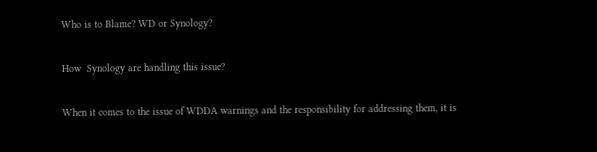Who is to Blame? WD or Synology?

How  Synology are handling this issue?

When it comes to the issue of WDDA warnings and the responsibility for addressing them, it is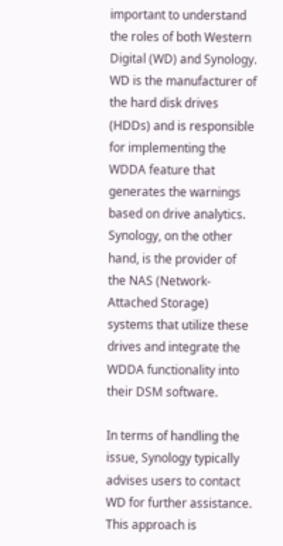important to understand the roles of both Western Digital (WD) and Synology. WD is the manufacturer of the hard disk drives (HDDs) and is responsible for implementing the WDDA feature that generates the warnings based on drive analytics. Synology, on the other hand, is the provider of the NAS (Network-Attached Storage) systems that utilize these drives and integrate the WDDA functionality into their DSM software.

In terms of handling the issue, Synology typically advises users to contact WD for further assistance. This approach is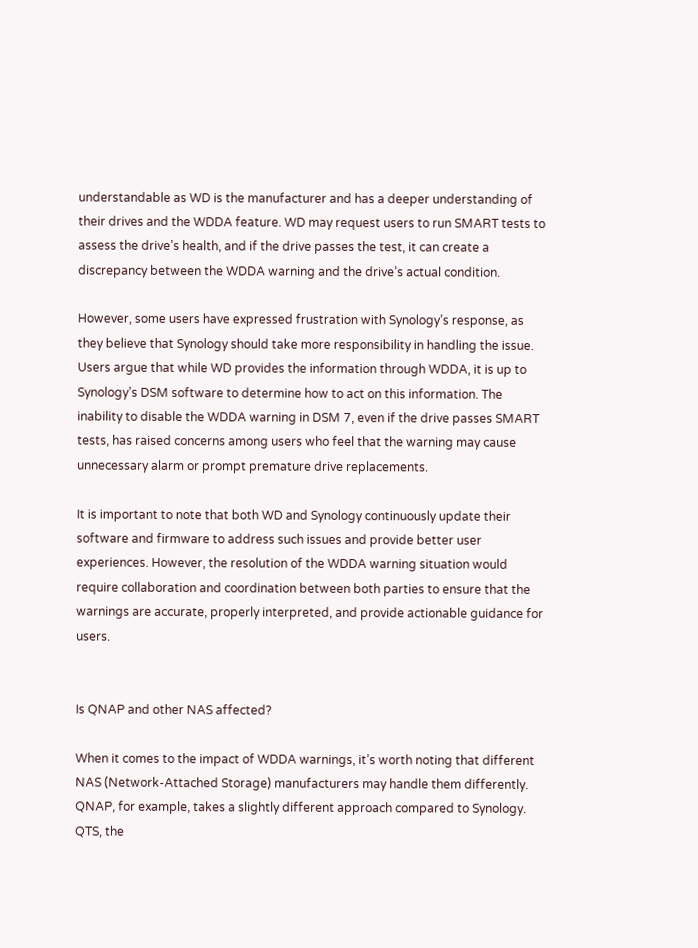understandable as WD is the manufacturer and has a deeper understanding of their drives and the WDDA feature. WD may request users to run SMART tests to assess the drive’s health, and if the drive passes the test, it can create a discrepancy between the WDDA warning and the drive’s actual condition.

However, some users have expressed frustration with Synology’s response, as they believe that Synology should take more responsibility in handling the issue. Users argue that while WD provides the information through WDDA, it is up to Synology’s DSM software to determine how to act on this information. The inability to disable the WDDA warning in DSM 7, even if the drive passes SMART tests, has raised concerns among users who feel that the warning may cause unnecessary alarm or prompt premature drive replacements.

It is important to note that both WD and Synology continuously update their software and firmware to address such issues and provide better user experiences. However, the resolution of the WDDA warning situation would require collaboration and coordination between both parties to ensure that the warnings are accurate, properly interpreted, and provide actionable guidance for users.


Is QNAP and other NAS affected?

When it comes to the impact of WDDA warnings, it’s worth noting that different NAS (Network-Attached Storage) manufacturers may handle them differently. QNAP, for example, takes a slightly different approach compared to Synology. QTS, the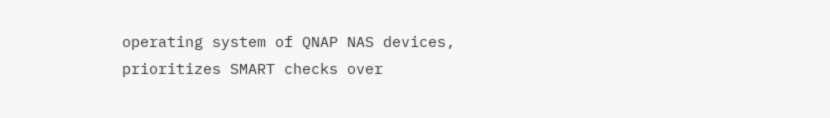operating system of QNAP NAS devices, prioritizes SMART checks over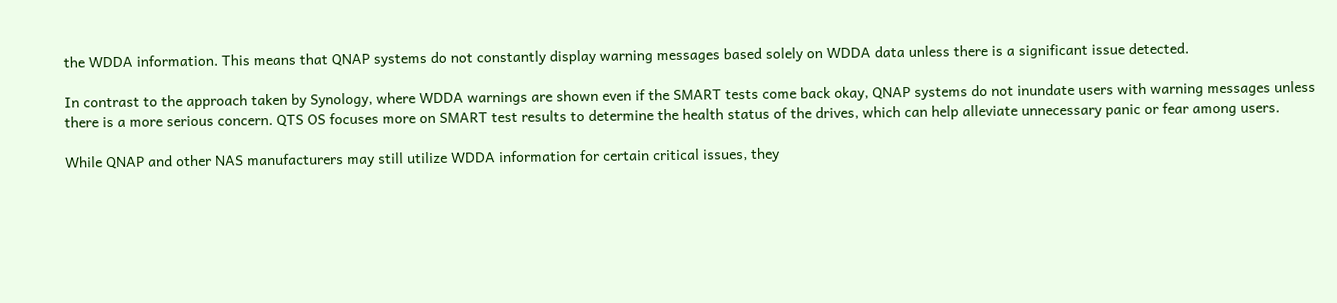the WDDA information. This means that QNAP systems do not constantly display warning messages based solely on WDDA data unless there is a significant issue detected.

In contrast to the approach taken by Synology, where WDDA warnings are shown even if the SMART tests come back okay, QNAP systems do not inundate users with warning messages unless there is a more serious concern. QTS OS focuses more on SMART test results to determine the health status of the drives, which can help alleviate unnecessary panic or fear among users.

While QNAP and other NAS manufacturers may still utilize WDDA information for certain critical issues, they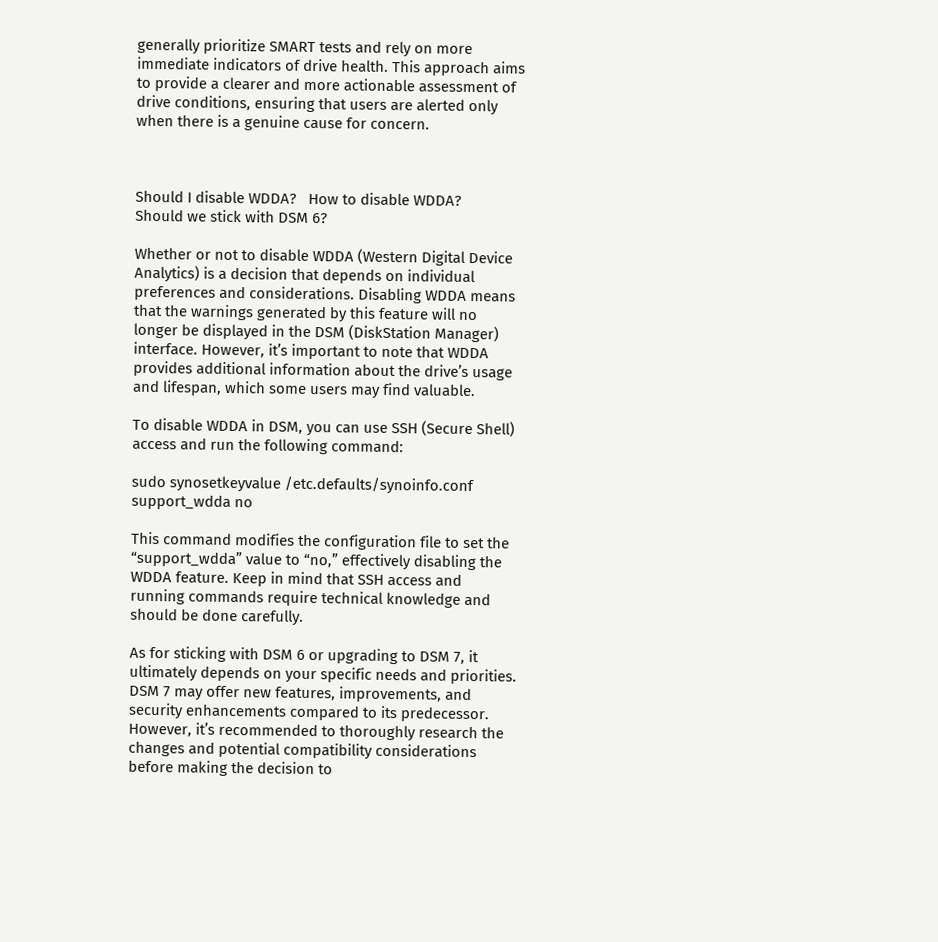generally prioritize SMART tests and rely on more immediate indicators of drive health. This approach aims to provide a clearer and more actionable assessment of drive conditions, ensuring that users are alerted only when there is a genuine cause for concern.



Should I disable WDDA?   How to disable WDDA?     Should we stick with DSM 6?

Whether or not to disable WDDA (Western Digital Device Analytics) is a decision that depends on individual preferences and considerations. Disabling WDDA means that the warnings generated by this feature will no longer be displayed in the DSM (DiskStation Manager) interface. However, it’s important to note that WDDA provides additional information about the drive’s usage and lifespan, which some users may find valuable.

To disable WDDA in DSM, you can use SSH (Secure Shell) access and run the following command:

sudo synosetkeyvalue /etc.defaults/synoinfo.conf support_wdda no

This command modifies the configuration file to set the “support_wdda” value to “no,” effectively disabling the WDDA feature. Keep in mind that SSH access and running commands require technical knowledge and should be done carefully.

As for sticking with DSM 6 or upgrading to DSM 7, it ultimately depends on your specific needs and priorities. DSM 7 may offer new features, improvements, and security enhancements compared to its predecessor. However, it’s recommended to thoroughly research the changes and potential compatibility considerations before making the decision to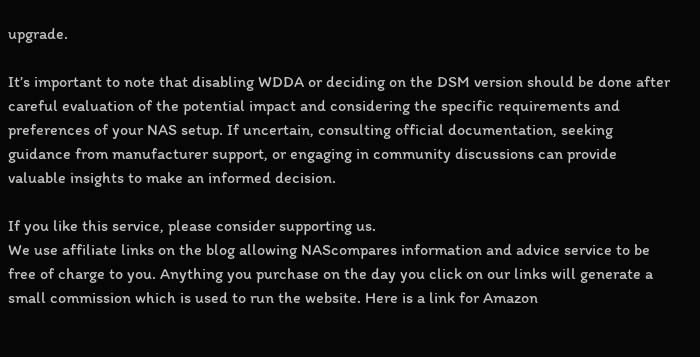upgrade.

It’s important to note that disabling WDDA or deciding on the DSM version should be done after careful evaluation of the potential impact and considering the specific requirements and preferences of your NAS setup. If uncertain, consulting official documentation, seeking guidance from manufacturer support, or engaging in community discussions can provide valuable insights to make an informed decision.

If you like this service, please consider supporting us.
We use affiliate links on the blog allowing NAScompares information and advice service to be free of charge to you. Anything you purchase on the day you click on our links will generate a small commission which is used to run the website. Here is a link for Amazon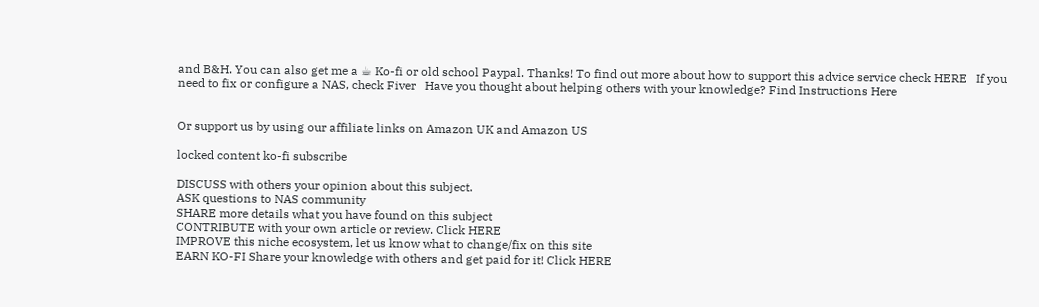and B&H. You can also get me a ☕ Ko-fi or old school Paypal. Thanks! To find out more about how to support this advice service check HERE   If you need to fix or configure a NAS, check Fiver   Have you thought about helping others with your knowledge? Find Instructions Here


Or support us by using our affiliate links on Amazon UK and Amazon US

locked content ko-fi subscribe

DISCUSS with others your opinion about this subject.
ASK questions to NAS community
SHARE more details what you have found on this subject
CONTRIBUTE with your own article or review. Click HERE
IMPROVE this niche ecosystem, let us know what to change/fix on this site
EARN KO-FI Share your knowledge with others and get paid for it! Click HERE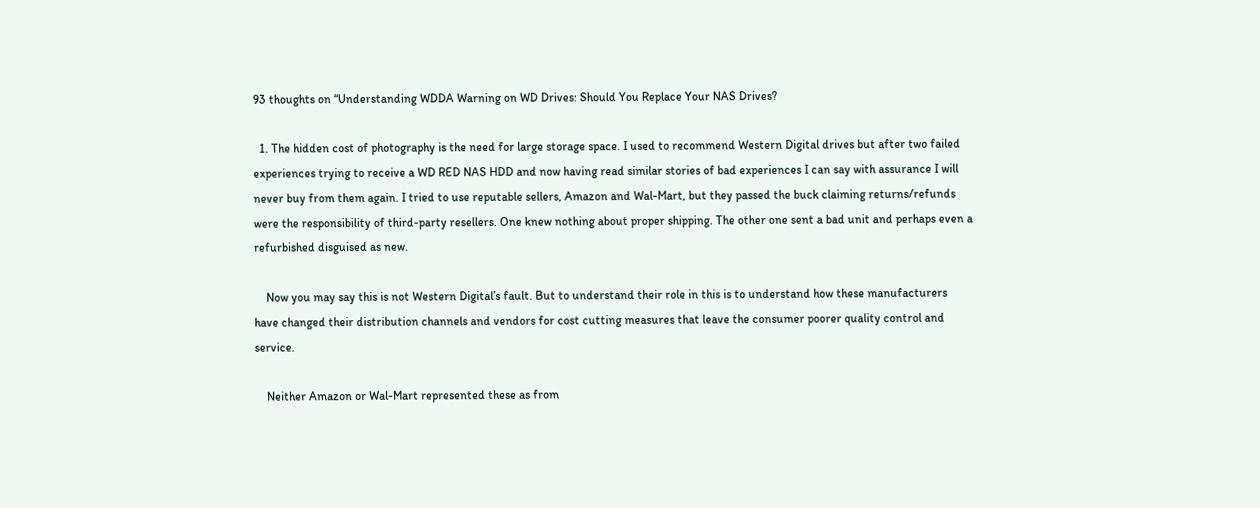93 thoughts on “Understanding WDDA Warning on WD Drives: Should You Replace Your NAS Drives?

  1. The hidden cost of photography is the need for large storage space. I used to recommend Western Digital drives but after two failed experiences trying to receive a WD RED NAS HDD and now having read similar stories of bad experiences I can say with assurance I will never buy from them again. I tried to use reputable sellers, Amazon and Wal-Mart, but they passed the buck claiming returns/refunds were the responsibility of third-party resellers. One knew nothing about proper shipping. The other one sent a bad unit and perhaps even a refurbished disguised as new.

    Now you may say this is not Western Digital’s fault. But to understand their role in this is to understand how these manufacturers have changed their distribution channels and vendors for cost cutting measures that leave the consumer poorer quality control and service.

    Neither Amazon or Wal-Mart represented these as from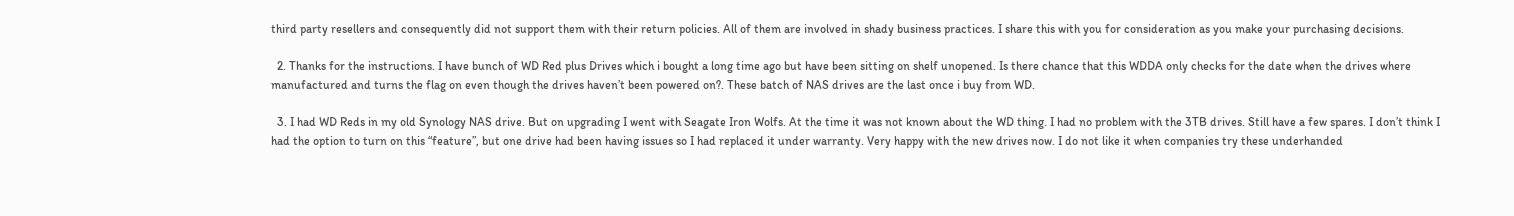third party resellers and consequently did not support them with their return policies. All of them are involved in shady business practices. I share this with you for consideration as you make your purchasing decisions.

  2. Thanks for the instructions. I have bunch of WD Red plus Drives which i bought a long time ago but have been sitting on shelf unopened. Is there chance that this WDDA only checks for the date when the drives where manufactured and turns the flag on even though the drives haven’t been powered on?. These batch of NAS drives are the last once i buy from WD.

  3. I had WD Reds in my old Synology NAS drive. But on upgrading I went with Seagate Iron Wolfs. At the time it was not known about the WD thing. I had no problem with the 3TB drives. Still have a few spares. I don’t think I had the option to turn on this “feature”, but one drive had been having issues so I had replaced it under warranty. Very happy with the new drives now. I do not like it when companies try these underhanded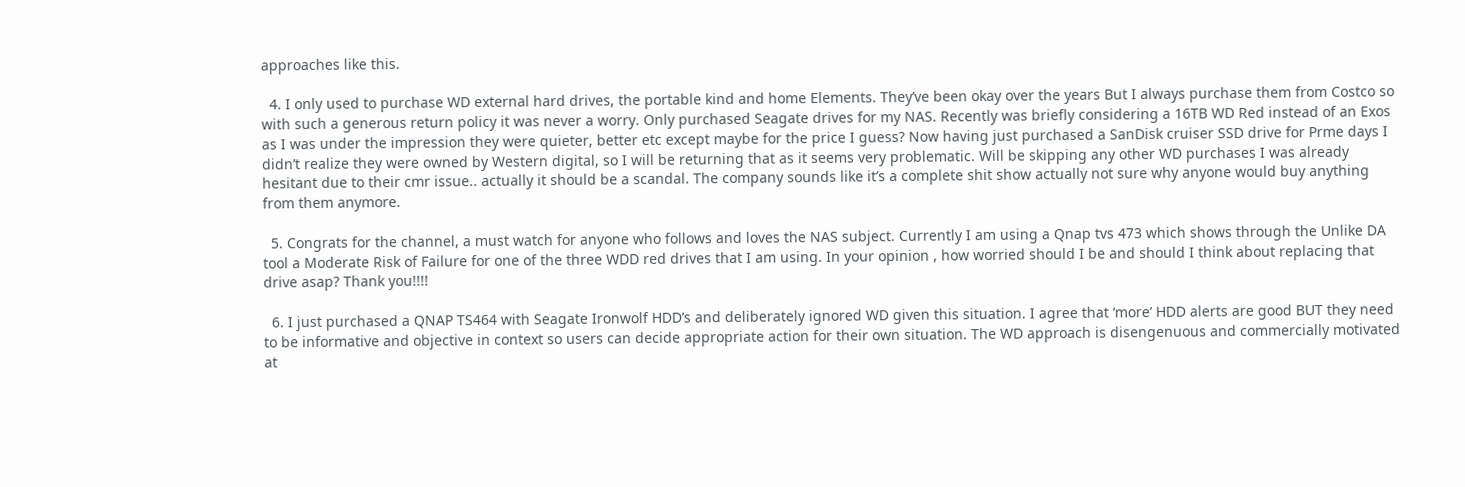approaches like this.

  4. I only used to purchase WD external hard drives, the portable kind and home Elements. They’ve been okay over the years But I always purchase them from Costco so with such a generous return policy it was never a worry. Only purchased Seagate drives for my NAS. Recently was briefly considering a 16TB WD Red instead of an Exos as I was under the impression they were quieter, better etc except maybe for the price I guess? Now having just purchased a SanDisk cruiser SSD drive for Prme days I didn’t realize they were owned by Western digital, so I will be returning that as it seems very problematic. Will be skipping any other WD purchases I was already hesitant due to their cmr issue.. actually it should be a scandal. The company sounds like it’s a complete shit show actually not sure why anyone would buy anything from them anymore.

  5. Congrats for the channel, a must watch for anyone who follows and loves the NAS subject. Currently I am using a Qnap tvs 473 which shows through the Unlike DA tool a Moderate Risk of Failure for one of the three WDD red drives that I am using. In your opinion , how worried should I be and should I think about replacing that drive asap? Thank you!!!!

  6. I just purchased a QNAP TS464 with Seagate Ironwolf HDD’s and deliberately ignored WD given this situation. I agree that ‘more’ HDD alerts are good BUT they need to be informative and objective in context so users can decide appropriate action for their own situation. The WD approach is disengenuous and commercially motivated at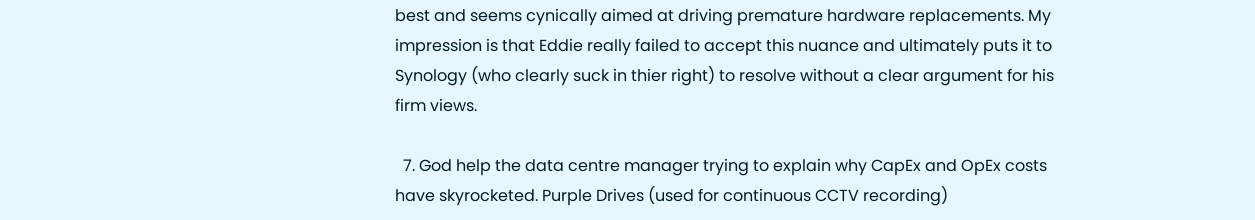best and seems cynically aimed at driving premature hardware replacements. My impression is that Eddie really failed to accept this nuance and ultimately puts it to Synology (who clearly suck in thier right) to resolve without a clear argument for his firm views.

  7. God help the data centre manager trying to explain why CapEx and OpEx costs have skyrocketed. Purple Drives (used for continuous CCTV recording)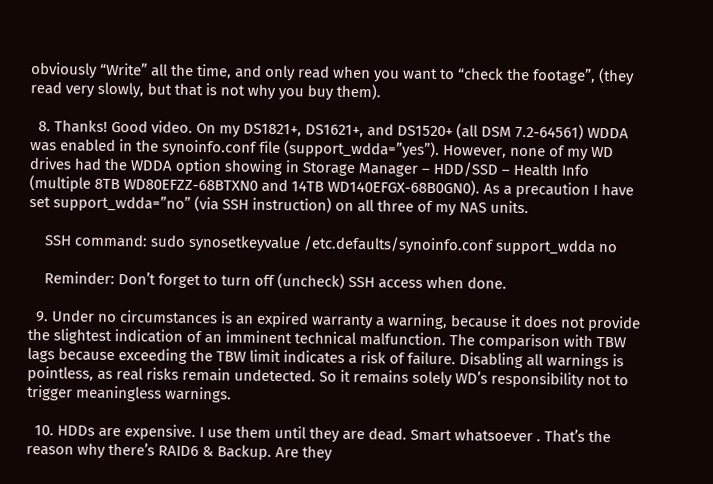obviously “Write” all the time, and only read when you want to “check the footage”, (they read very slowly, but that is not why you buy them).

  8. Thanks! Good video. On my DS1821+, DS1621+, and DS1520+ (all DSM 7.2-64561) WDDA was enabled in the synoinfo.conf file (support_wdda=”yes”). However, none of my WD drives had the WDDA option showing in Storage Manager – HDD/SSD – Health Info (multiple 8TB WD80EFZZ-68BTXN0 and 14TB WD140EFGX-68B0GN0). As a precaution I have set support_wdda=”no” (via SSH instruction) on all three of my NAS units.

    SSH command: sudo synosetkeyvalue /etc.defaults/synoinfo.conf support_wdda no

    Reminder: Don’t forget to turn off (uncheck) SSH access when done.

  9. Under no circumstances is an expired warranty a warning, because it does not provide the slightest indication of an imminent technical malfunction. The comparison with TBW lags because exceeding the TBW limit indicates a risk of failure. Disabling all warnings is pointless, as real risks remain undetected. So it remains solely WD’s responsibility not to trigger meaningless warnings.

  10. HDDs are expensive. I use them until they are dead. Smart whatsoever . That’s the reason why there’s RAID6 & Backup. Are they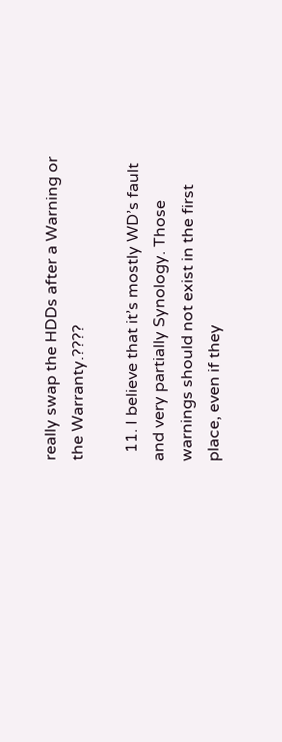really swap the HDDs after a Warning or the Warranty.????

  11. I believe that it’s mostly WD’s fault and very partially Synology. Those warnings should not exist in the first place, even if they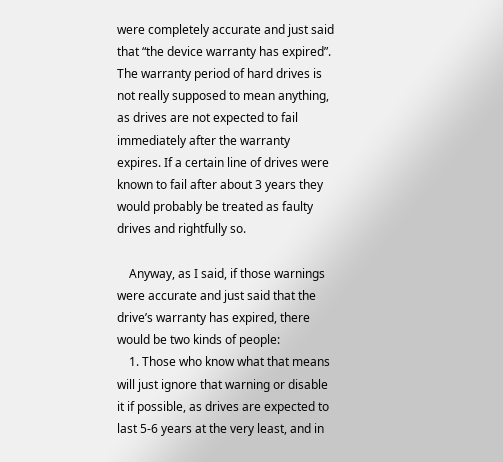were completely accurate and just said that “the device warranty has expired”. The warranty period of hard drives is not really supposed to mean anything, as drives are not expected to fail immediately after the warranty expires. If a certain line of drives were known to fail after about 3 years they would probably be treated as faulty drives and rightfully so.

    Anyway, as I said, if those warnings were accurate and just said that the drive’s warranty has expired, there would be two kinds of people:
    1. Those who know what that means will just ignore that warning or disable it if possible, as drives are expected to last 5-6 years at the very least, and in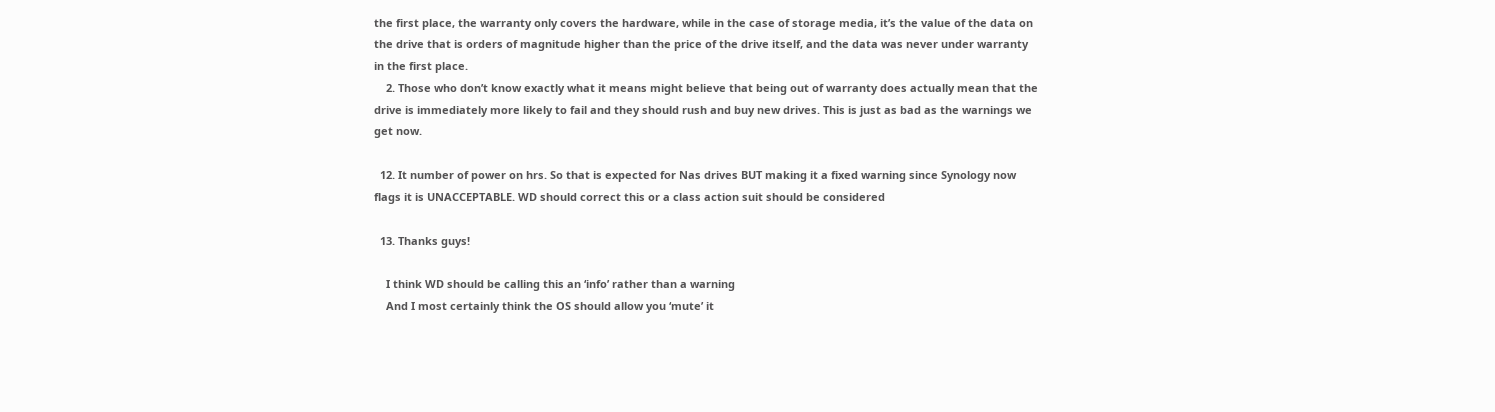the first place, the warranty only covers the hardware, while in the case of storage media, it’s the value of the data on the drive that is orders of magnitude higher than the price of the drive itself, and the data was never under warranty in the first place.
    2. Those who don’t know exactly what it means might believe that being out of warranty does actually mean that the drive is immediately more likely to fail and they should rush and buy new drives. This is just as bad as the warnings we get now.

  12. It number of power on hrs. So that is expected for Nas drives BUT making it a fixed warning since Synology now flags it is UNACCEPTABLE. WD should correct this or a class action suit should be considered

  13. Thanks guys!

    I think WD should be calling this an ‘info’ rather than a warning
    And I most certainly think the OS should allow you ‘mute’ it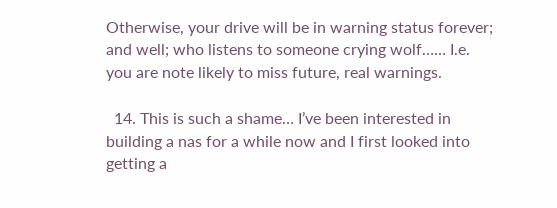Otherwise, your drive will be in warning status forever; and well; who listens to someone crying wolf…… I.e. you are note likely to miss future, real warnings.

  14. This is such a shame… I’ve been interested in building a nas for a while now and I first looked into getting a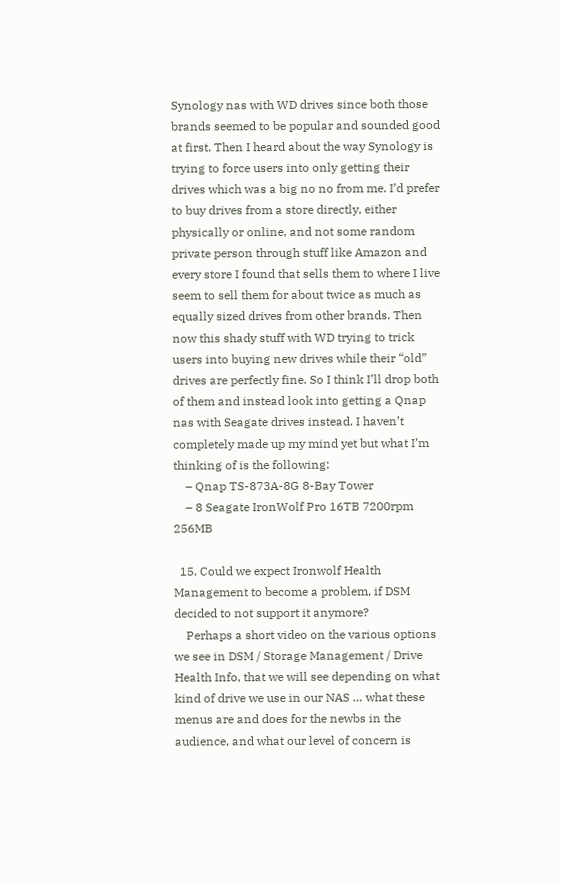Synology nas with WD drives since both those brands seemed to be popular and sounded good at first. Then I heard about the way Synology is trying to force users into only getting their drives which was a big no no from me. I’d prefer to buy drives from a store directly, either physically or online, and not some random private person through stuff like Amazon and every store I found that sells them to where I live seem to sell them for about twice as much as equally sized drives from other brands. Then now this shady stuff with WD trying to trick users into buying new drives while their “old” drives are perfectly fine. So I think I’ll drop both of them and instead look into getting a Qnap nas with Seagate drives instead. I haven’t completely made up my mind yet but what I’m thinking of is the following:
    – Qnap TS-873A-8G 8-Bay Tower
    – 8 Seagate IronWolf Pro 16TB 7200rpm 256MB

  15. Could we expect Ironwolf Health Management to become a problem, if DSM decided to not support it anymore?
    Perhaps a short video on the various options we see in DSM / Storage Management / Drive Health Info, that we will see depending on what kind of drive we use in our NAS … what these menus are and does for the newbs in the audience, and what our level of concern is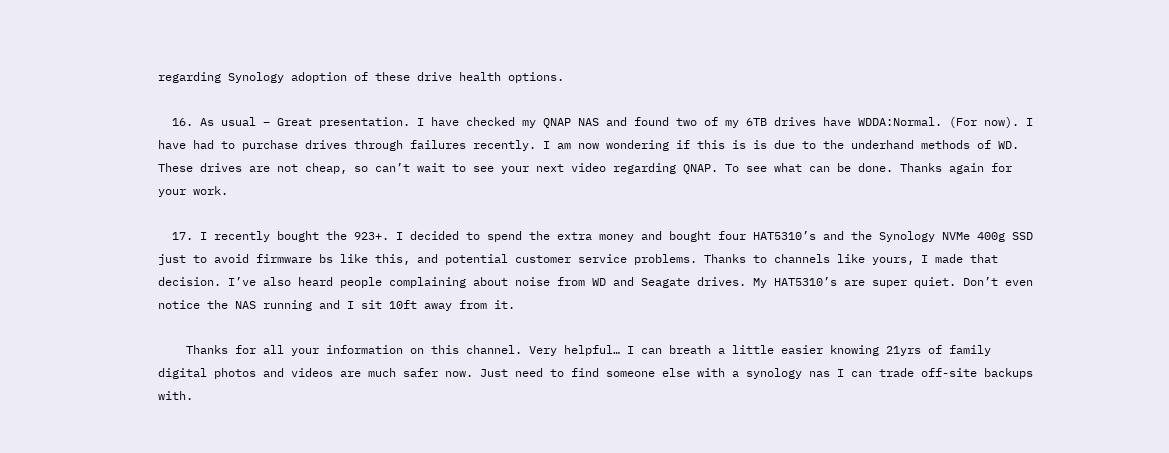regarding Synology adoption of these drive health options.

  16. As usual – Great presentation. I have checked my QNAP NAS and found two of my 6TB drives have WDDA:Normal. (For now). I have had to purchase drives through failures recently. I am now wondering if this is is due to the underhand methods of WD. These drives are not cheap, so can’t wait to see your next video regarding QNAP. To see what can be done. Thanks again for your work.

  17. I recently bought the 923+. I decided to spend the extra money and bought four HAT5310’s and the Synology NVMe 400g SSD just to avoid firmware bs like this, and potential customer service problems. Thanks to channels like yours, I made that decision. I’ve also heard people complaining about noise from WD and Seagate drives. My HAT5310’s are super quiet. Don’t even notice the NAS running and I sit 10ft away from it.

    Thanks for all your information on this channel. Very helpful… I can breath a little easier knowing 21yrs of family digital photos and videos are much safer now. Just need to find someone else with a synology nas I can trade off-site backups with.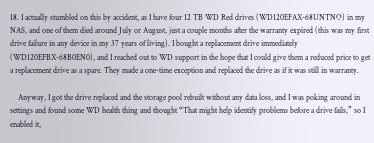18. I actually stumbled on this by accident, as I have four 12 TB WD Red drives (WD120EFAX-68UNTNO) in my NAS, and one of them died around July or August, just a couple months after the warranty expired (this was my first drive failure in any device in my 37 years of living). I bought a replacement drive immediately (WD120EFBX-68B0EN0), and I reached out to WD support in the hope that I could give them a reduced price to get a replacement drive as a spare. They made a one-time exception and replaced the drive as if it was still in warranty.

    Anyway, I got the drive replaced and the storage pool rebuilt without any data loss, and I was poking around in settings and found some WD health thing and thought “That might help identify problems before a drive fails,” so I enabled it,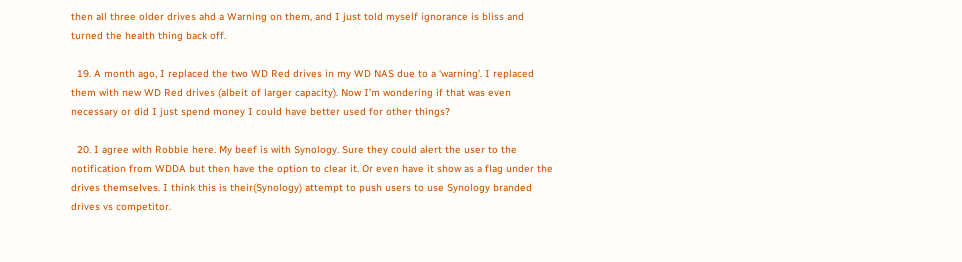then all three older drives ahd a Warning on them, and I just told myself ignorance is bliss and turned the health thing back off.

  19. A month ago, I replaced the two WD Red drives in my WD NAS due to a ‘warning’. I replaced them with new WD Red drives (albeit of larger capacity). Now I’m wondering if that was even necessary or did I just spend money I could have better used for other things?

  20. I agree with Robbie here. My beef is with Synology. Sure they could alert the user to the notification from WDDA but then have the option to clear it. Or even have it show as a flag under the drives themselves. I think this is their(Synology) attempt to push users to use Synology branded drives vs competitor.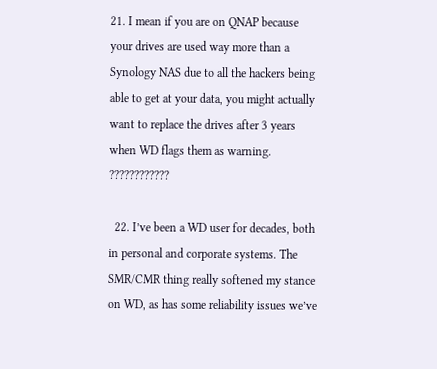21. I mean if you are on QNAP because your drives are used way more than a Synology NAS due to all the hackers being able to get at your data, you might actually want to replace the drives after 3 years when WD flags them as warning. ????????????

  22. I’ve been a WD user for decades, both in personal and corporate systems. The SMR/CMR thing really softened my stance on WD, as has some reliability issues we’ve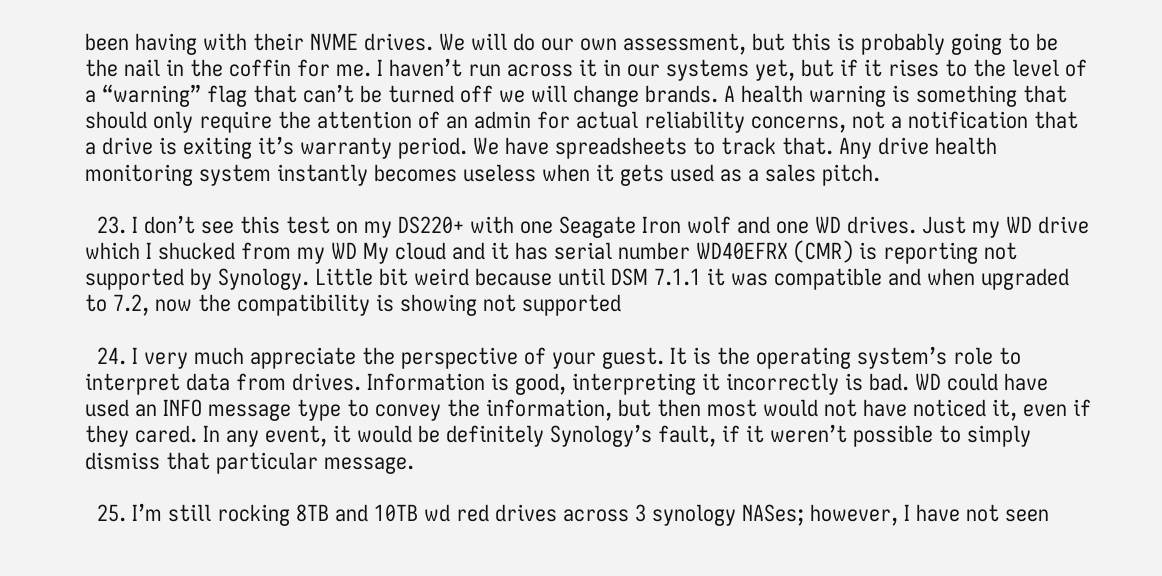been having with their NVME drives. We will do our own assessment, but this is probably going to be the nail in the coffin for me. I haven’t run across it in our systems yet, but if it rises to the level of a “warning” flag that can’t be turned off we will change brands. A health warning is something that should only require the attention of an admin for actual reliability concerns, not a notification that a drive is exiting it’s warranty period. We have spreadsheets to track that. Any drive health monitoring system instantly becomes useless when it gets used as a sales pitch.

  23. I don’t see this test on my DS220+ with one Seagate Iron wolf and one WD drives. Just my WD drive which I shucked from my WD My cloud and it has serial number WD40EFRX (CMR) is reporting not supported by Synology. Little bit weird because until DSM 7.1.1 it was compatible and when upgraded to 7.2, now the compatibility is showing not supported

  24. I very much appreciate the perspective of your guest. It is the operating system’s role to interpret data from drives. Information is good, interpreting it incorrectly is bad. WD could have used an INFO message type to convey the information, but then most would not have noticed it, even if they cared. In any event, it would be definitely Synology’s fault, if it weren’t possible to simply dismiss that particular message.

  25. I’m still rocking 8TB and 10TB wd red drives across 3 synology NASes; however, I have not seen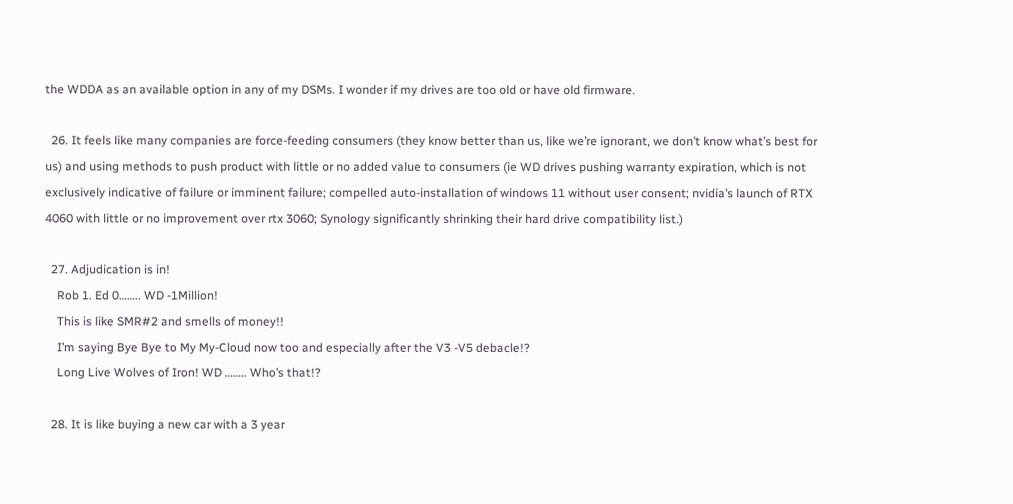the WDDA as an available option in any of my DSMs. I wonder if my drives are too old or have old firmware.

  26. It feels like many companies are force-feeding consumers (they know better than us, like we’re ignorant, we don’t know what’s best for us) and using methods to push product with little or no added value to consumers (ie WD drives pushing warranty expiration, which is not exclusively indicative of failure or imminent failure; compelled auto-installation of windows 11 without user consent; nvidia’s launch of RTX 4060 with little or no improvement over rtx 3060; Synology significantly shrinking their hard drive compatibility list.)

  27. Adjudication is in!
    Rob 1. Ed 0…….. WD -1Million!
    This is like SMR#2 and smells of money!!
    I’m saying Bye Bye to My My-Cloud now too and especially after the V3 -V5 debacle!?
    Long Live Wolves of Iron! WD …….. Who’s that!?

  28. It is like buying a new car with a 3 year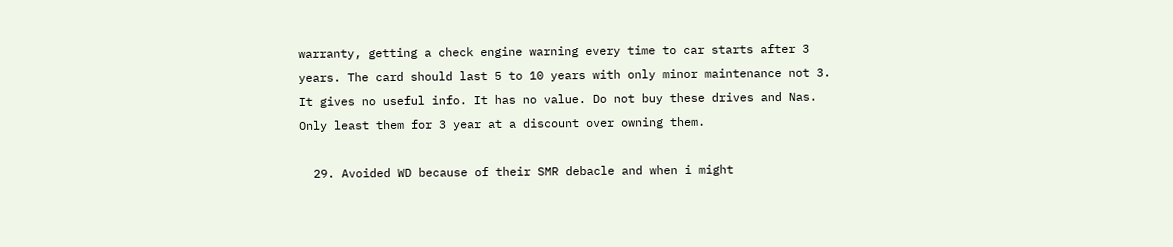warranty, getting a check engine warning every time to car starts after 3 years. The card should last 5 to 10 years with only minor maintenance not 3. It gives no useful info. It has no value. Do not buy these drives and Nas. Only least them for 3 year at a discount over owning them.

  29. Avoided WD because of their SMR debacle and when i might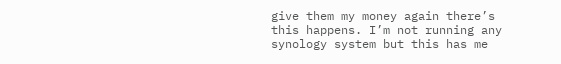give them my money again there’s this happens. I’m not running any synology system but this has me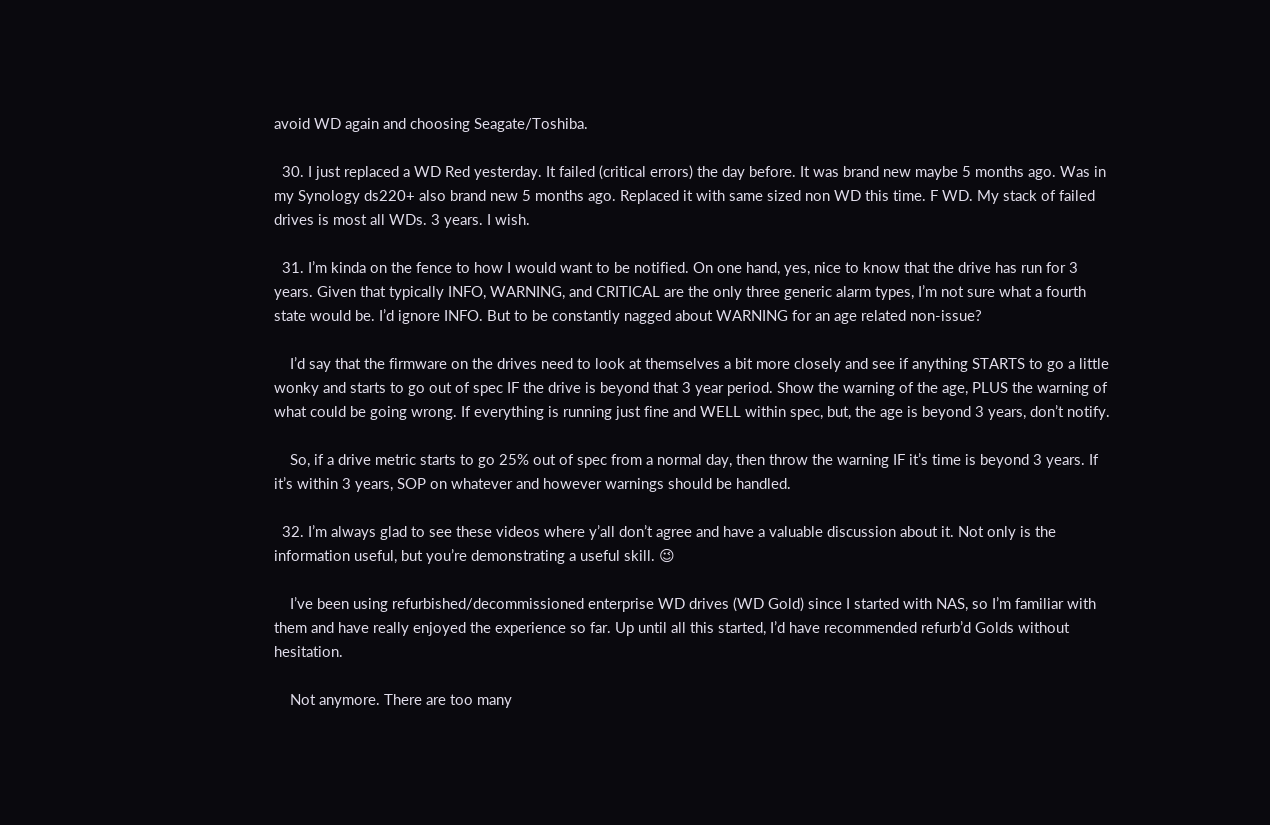avoid WD again and choosing Seagate/Toshiba.

  30. I just replaced a WD Red yesterday. It failed (critical errors) the day before. It was brand new maybe 5 months ago. Was in my Synology ds220+ also brand new 5 months ago. Replaced it with same sized non WD this time. F WD. My stack of failed drives is most all WDs. 3 years. I wish.

  31. I’m kinda on the fence to how I would want to be notified. On one hand, yes, nice to know that the drive has run for 3 years. Given that typically INFO, WARNING, and CRITICAL are the only three generic alarm types, I’m not sure what a fourth state would be. I’d ignore INFO. But to be constantly nagged about WARNING for an age related non-issue?

    I’d say that the firmware on the drives need to look at themselves a bit more closely and see if anything STARTS to go a little wonky and starts to go out of spec IF the drive is beyond that 3 year period. Show the warning of the age, PLUS the warning of what could be going wrong. If everything is running just fine and WELL within spec, but, the age is beyond 3 years, don’t notify.

    So, if a drive metric starts to go 25% out of spec from a normal day, then throw the warning IF it’s time is beyond 3 years. If it’s within 3 years, SOP on whatever and however warnings should be handled.

  32. I’m always glad to see these videos where y’all don’t agree and have a valuable discussion about it. Not only is the information useful, but you’re demonstrating a useful skill. 😉

    I’ve been using refurbished/decommissioned enterprise WD drives (WD Gold) since I started with NAS, so I’m familiar with them and have really enjoyed the experience so far. Up until all this started, I’d have recommended refurb’d Golds without hesitation.

    Not anymore. There are too many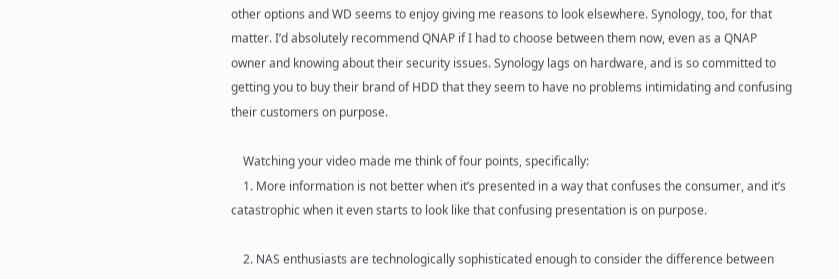other options and WD seems to enjoy giving me reasons to look elsewhere. Synology, too, for that matter. I’d absolutely recommend QNAP if I had to choose between them now, even as a QNAP owner and knowing about their security issues. Synology lags on hardware, and is so committed to getting you to buy their brand of HDD that they seem to have no problems intimidating and confusing their customers on purpose.

    Watching your video made me think of four points, specifically:
    1. More information is not better when it’s presented in a way that confuses the consumer, and it’s catastrophic when it even starts to look like that confusing presentation is on purpose.

    2. NAS enthusiasts are technologically sophisticated enough to consider the difference between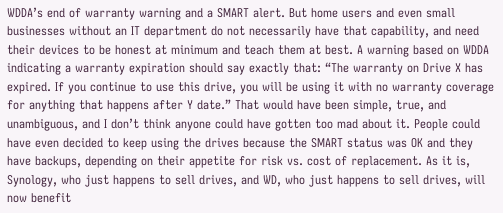WDDA’s end of warranty warning and a SMART alert. But home users and even small businesses without an IT department do not necessarily have that capability, and need their devices to be honest at minimum and teach them at best. A warning based on WDDA indicating a warranty expiration should say exactly that: “The warranty on Drive X has expired. If you continue to use this drive, you will be using it with no warranty coverage for anything that happens after Y date.” That would have been simple, true, and unambiguous, and I don’t think anyone could have gotten too mad about it. People could have even decided to keep using the drives because the SMART status was OK and they have backups, depending on their appetite for risk vs. cost of replacement. As it is, Synology, who just happens to sell drives, and WD, who just happens to sell drives, will now benefit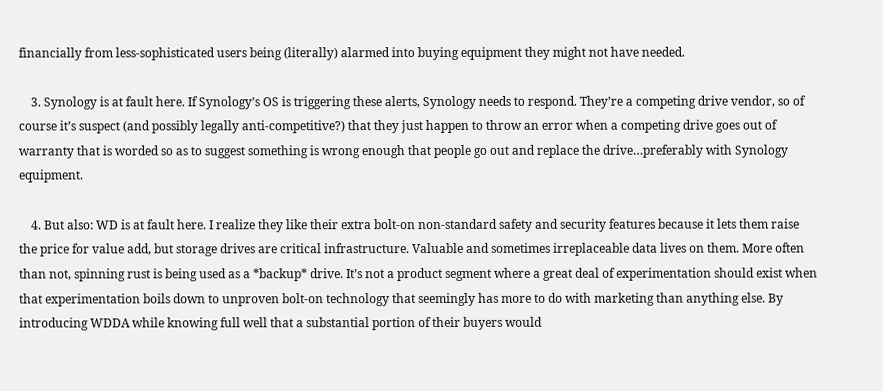financially from less-sophisticated users being (literally) alarmed into buying equipment they might not have needed.

    3. Synology is at fault here. If Synology’s OS is triggering these alerts, Synology needs to respond. They’re a competing drive vendor, so of course it’s suspect (and possibly legally anti-competitive?) that they just happen to throw an error when a competing drive goes out of warranty that is worded so as to suggest something is wrong enough that people go out and replace the drive…preferably with Synology equipment.

    4. But also: WD is at fault here. I realize they like their extra bolt-on non-standard safety and security features because it lets them raise the price for value add, but storage drives are critical infrastructure. Valuable and sometimes irreplaceable data lives on them. More often than not, spinning rust is being used as a *backup* drive. It’s not a product segment where a great deal of experimentation should exist when that experimentation boils down to unproven bolt-on technology that seemingly has more to do with marketing than anything else. By introducing WDDA while knowing full well that a substantial portion of their buyers would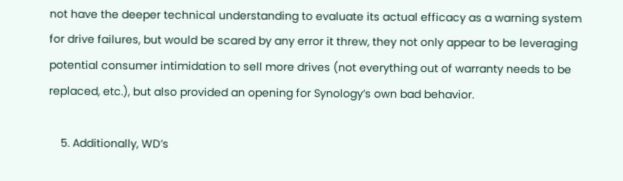not have the deeper technical understanding to evaluate its actual efficacy as a warning system for drive failures, but would be scared by any error it threw, they not only appear to be leveraging potential consumer intimidation to sell more drives (not everything out of warranty needs to be replaced, etc.), but also provided an opening for Synology’s own bad behavior.

    5. Additionally, WD’s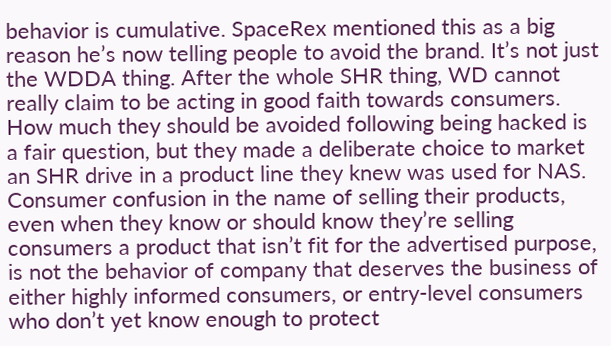behavior is cumulative. SpaceRex mentioned this as a big reason he’s now telling people to avoid the brand. It’s not just the WDDA thing. After the whole SHR thing, WD cannot really claim to be acting in good faith towards consumers. How much they should be avoided following being hacked is a fair question, but they made a deliberate choice to market an SHR drive in a product line they knew was used for NAS. Consumer confusion in the name of selling their products, even when they know or should know they’re selling consumers a product that isn’t fit for the advertised purpose, is not the behavior of company that deserves the business of either highly informed consumers, or entry-level consumers who don’t yet know enough to protect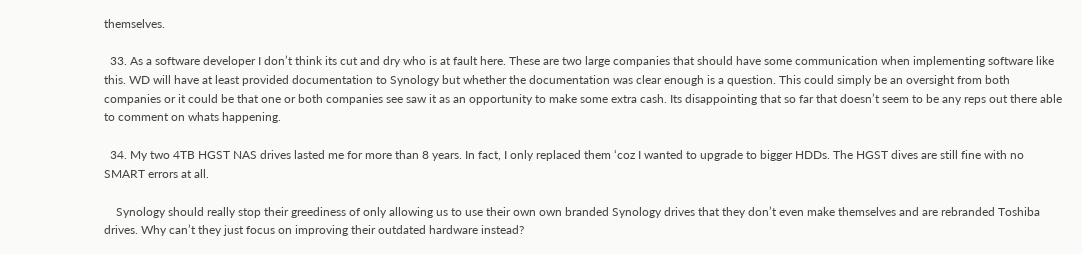themselves.

  33. As a software developer I don’t think its cut and dry who is at fault here. These are two large companies that should have some communication when implementing software like this. WD will have at least provided documentation to Synology but whether the documentation was clear enough is a question. This could simply be an oversight from both companies or it could be that one or both companies see saw it as an opportunity to make some extra cash. Its disappointing that so far that doesn’t seem to be any reps out there able to comment on whats happening.

  34. My two 4TB HGST NAS drives lasted me for more than 8 years. In fact, I only replaced them ‘coz I wanted to upgrade to bigger HDDs. The HGST dives are still fine with no SMART errors at all.

    Synology should really stop their greediness of only allowing us to use their own own branded Synology drives that they don’t even make themselves and are rebranded Toshiba drives. Why can’t they just focus on improving their outdated hardware instead?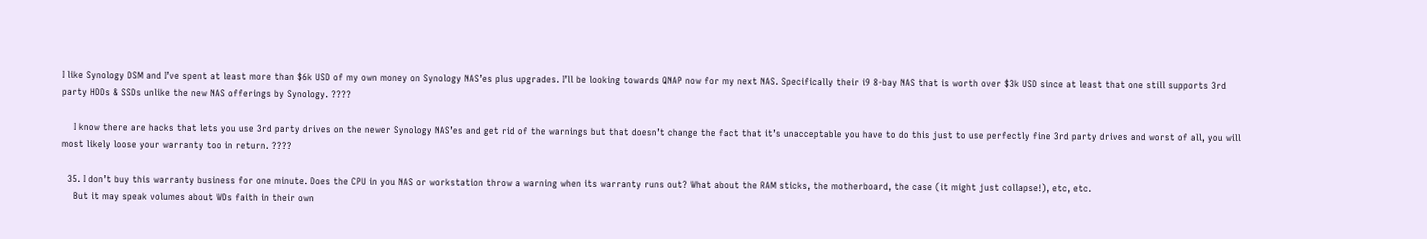I like Synology DSM and I’ve spent at least more than $6k USD of my own money on Synology NAS’es plus upgrades. I’ll be looking towards QNAP now for my next NAS. Specifically their i9 8-bay NAS that is worth over $3k USD since at least that one still supports 3rd party HDDs & SSDs unlike the new NAS offerings by Synology. ????

    I know there are hacks that lets you use 3rd party drives on the newer Synology NAS’es and get rid of the warnings but that doesn’t change the fact that it’s unacceptable you have to do this just to use perfectly fine 3rd party drives and worst of all, you will most likely loose your warranty too in return. ????

  35. I don’t buy this warranty business for one minute. Does the CPU in you NAS or workstation throw a warning when its warranty runs out? What about the RAM sticks, the motherboard, the case (it might just collapse!), etc, etc.
    But it may speak volumes about WDs faith in their own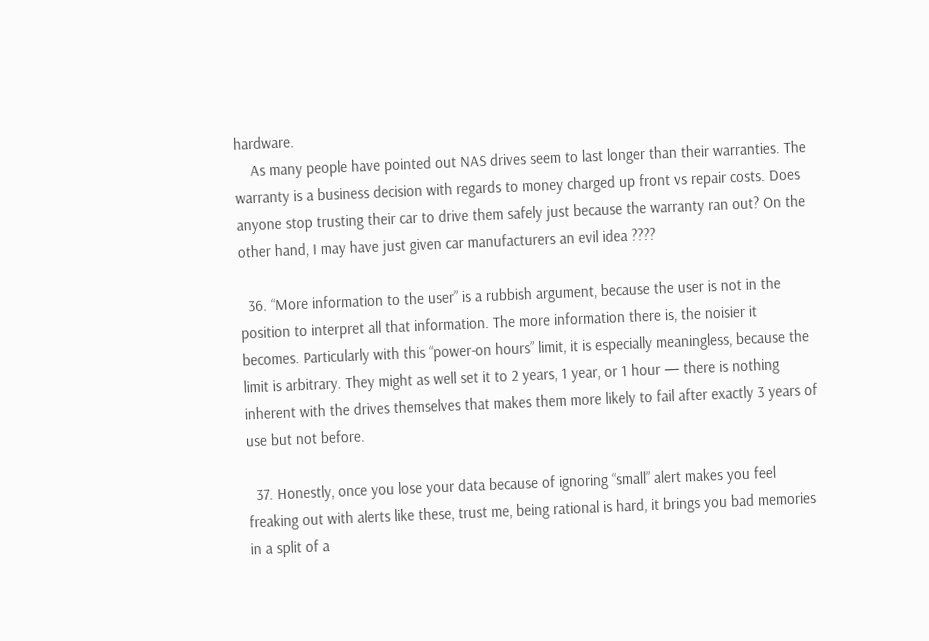hardware.
    As many people have pointed out NAS drives seem to last longer than their warranties. The warranty is a business decision with regards to money charged up front vs repair costs. Does anyone stop trusting their car to drive them safely just because the warranty ran out? On the other hand, I may have just given car manufacturers an evil idea ????

  36. “More information to the user” is a rubbish argument, because the user is not in the position to interpret all that information. The more information there is, the noisier it becomes. Particularly with this “power-on hours” limit, it is especially meaningless, because the limit is arbitrary. They might as well set it to 2 years, 1 year, or 1 hour — there is nothing inherent with the drives themselves that makes them more likely to fail after exactly 3 years of use but not before.

  37. Honestly, once you lose your data because of ignoring “small” alert makes you feel freaking out with alerts like these, trust me, being rational is hard, it brings you bad memories in a split of a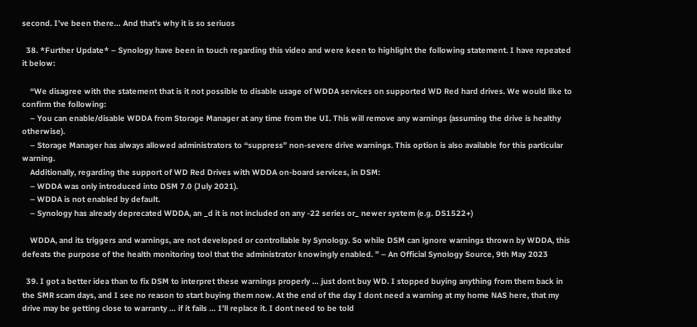second. I’ve been there… And that’s why it is so seriuos

  38. *Further Update* – Synology have been in touch regarding this video and were keen to highlight the following statement. I have repeated it below:

    “We disagree with the statement that is it not possible to disable usage of WDDA services on supported WD Red hard drives. We would like to confirm the following:
    – You can enable/disable WDDA from Storage Manager at any time from the UI. This will remove any warnings (assuming the drive is healthy otherwise).
    – Storage Manager has always allowed administrators to “suppress” non-severe drive warnings. This option is also available for this particular warning.
    Additionally, regarding the support of WD Red Drives with WDDA on-board services, in DSM:
    – WDDA was only introduced into DSM 7.0 (July 2021).
    – WDDA is not enabled by default.
    – Synology has already deprecated WDDA, an _d it is not included on any -22 series or_ newer system (e.g. DS1522+)

    WDDA, and its triggers and warnings, are not developed or controllable by Synology. So while DSM can ignore warnings thrown by WDDA, this defeats the purpose of the health monitoring tool that the administrator knowingly enabled. ” – An Official Synology Source, 9th May 2023

  39. I got a better idea than to fix DSM to interpret these warnings properly … just dont buy WD. I stopped buying anything from them back in the SMR scam days, and I see no reason to start buying them now. At the end of the day I dont need a warning at my home NAS here, that my drive may be getting close to warranty … if it fails … I’ll replace it. I dont need to be told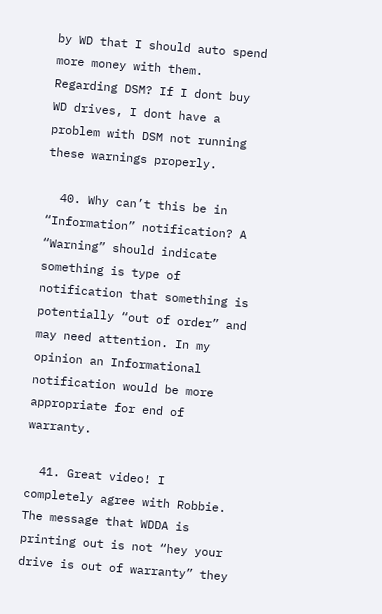by WD that I should auto spend more money with them. Regarding DSM? If I dont buy WD drives, I dont have a problem with DSM not running these warnings properly.

  40. Why can’t this be in “Information” notification? A “Warning” should indicate something is type of notification that something is potentially “out of order” and may need attention. In my opinion an Informational notification would be more appropriate for end of warranty.

  41. Great video! I completely agree with Robbie. The message that WDDA is printing out is not “hey your drive is out of warranty” they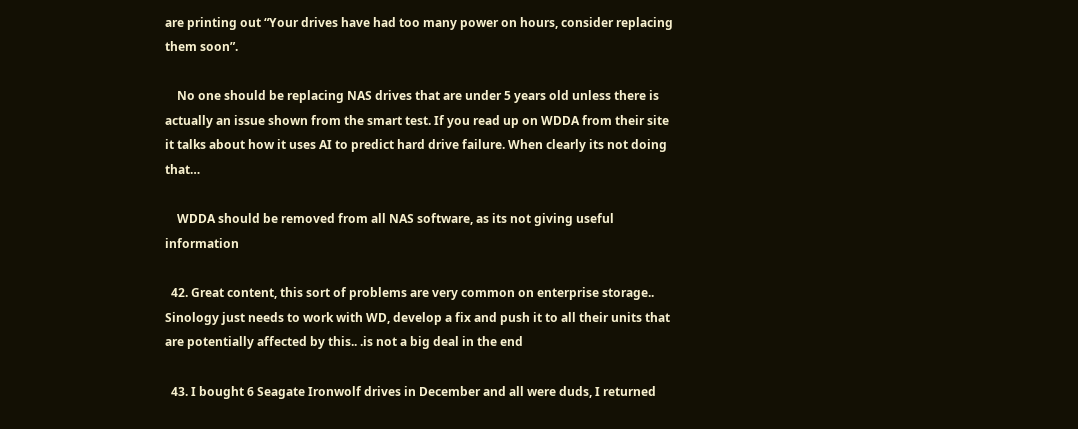are printing out “Your drives have had too many power on hours, consider replacing them soon”.

    No one should be replacing NAS drives that are under 5 years old unless there is actually an issue shown from the smart test. If you read up on WDDA from their site it talks about how it uses AI to predict hard drive failure. When clearly its not doing that…

    WDDA should be removed from all NAS software, as its not giving useful information

  42. Great content, this sort of problems are very common on enterprise storage.. Sinology just needs to work with WD, develop a fix and push it to all their units that are potentially affected by this.. .is not a big deal in the end

  43. I bought 6 Seagate Ironwolf drives in December and all were duds, I returned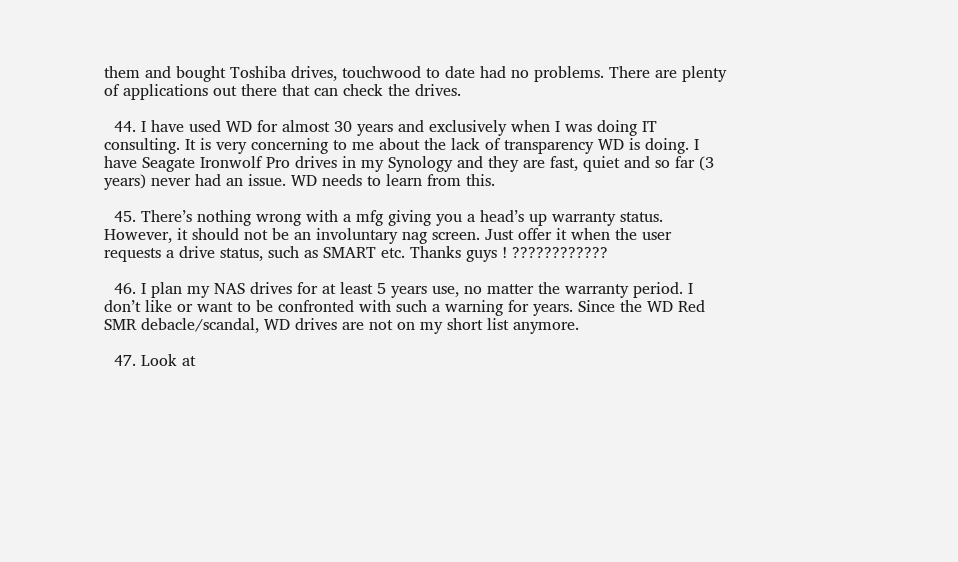them and bought Toshiba drives, touchwood to date had no problems. There are plenty of applications out there that can check the drives.

  44. I have used WD for almost 30 years and exclusively when I was doing IT consulting. It is very concerning to me about the lack of transparency WD is doing. I have Seagate Ironwolf Pro drives in my Synology and they are fast, quiet and so far (3 years) never had an issue. WD needs to learn from this.

  45. There’s nothing wrong with a mfg giving you a head’s up warranty status. However, it should not be an involuntary nag screen. Just offer it when the user requests a drive status, such as SMART etc. Thanks guys ! ????????????

  46. I plan my NAS drives for at least 5 years use, no matter the warranty period. I don’t like or want to be confronted with such a warning for years. Since the WD Red SMR debacle/scandal, WD drives are not on my short list anymore.

  47. Look at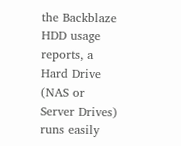the Backblaze HDD usage reports, a Hard Drive (NAS or Server Drives) runs easily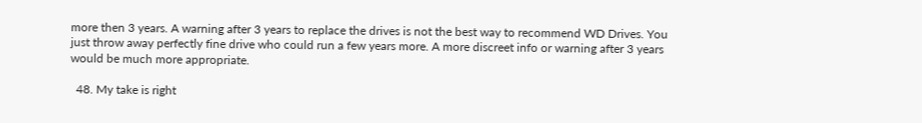more then 3 years. A warning after 3 years to replace the drives is not the best way to recommend WD Drives. You just throw away perfectly fine drive who could run a few years more. A more discreet info or warning after 3 years would be much more appropriate.

  48. My take is right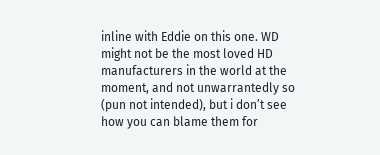inline with Eddie on this one. WD might not be the most loved HD manufacturers in the world at the moment, and not unwarrantedly so (pun not intended), but i don’t see how you can blame them for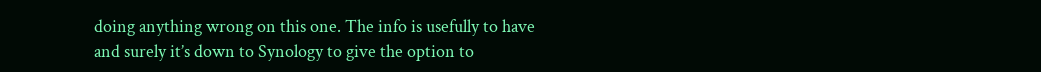doing anything wrong on this one. The info is usefully to have and surely it’s down to Synology to give the option to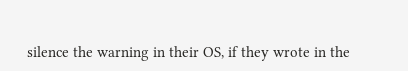silence the warning in their OS, if they wrote in the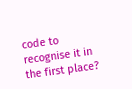code to recognise it in the first place?